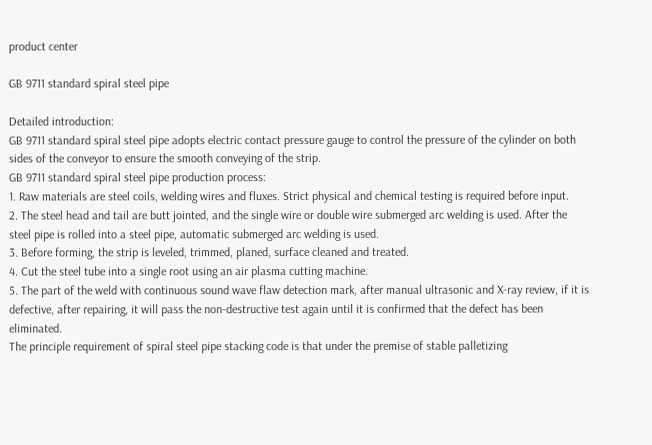product center

GB 9711 standard spiral steel pipe

Detailed introduction:
GB 9711 standard spiral steel pipe adopts electric contact pressure gauge to control the pressure of the cylinder on both sides of the conveyor to ensure the smooth conveying of the strip.
GB 9711 standard spiral steel pipe production process:
1. Raw materials are steel coils, welding wires and fluxes. Strict physical and chemical testing is required before input.
2. The steel head and tail are butt jointed, and the single wire or double wire submerged arc welding is used. After the steel pipe is rolled into a steel pipe, automatic submerged arc welding is used.
3. Before forming, the strip is leveled, trimmed, planed, surface cleaned and treated.
4. Cut the steel tube into a single root using an air plasma cutting machine.
5. The part of the weld with continuous sound wave flaw detection mark, after manual ultrasonic and X-ray review, if it is defective, after repairing, it will pass the non-destructive test again until it is confirmed that the defect has been eliminated.
The principle requirement of spiral steel pipe stacking code is that under the premise of stable palletizing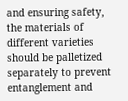and ensuring safety, the materials of different varieties should be palletized separately to prevent entanglement and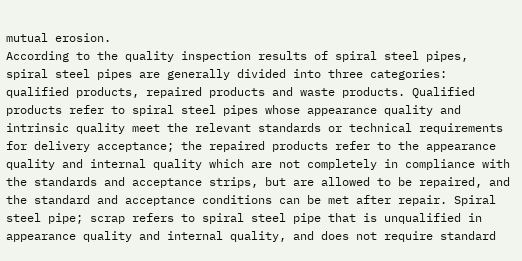mutual erosion.
According to the quality inspection results of spiral steel pipes, spiral steel pipes are generally divided into three categories: qualified products, repaired products and waste products. Qualified products refer to spiral steel pipes whose appearance quality and intrinsic quality meet the relevant standards or technical requirements for delivery acceptance; the repaired products refer to the appearance quality and internal quality which are not completely in compliance with the standards and acceptance strips, but are allowed to be repaired, and the standard and acceptance conditions can be met after repair. Spiral steel pipe; scrap refers to spiral steel pipe that is unqualified in appearance quality and internal quality, and does not require standard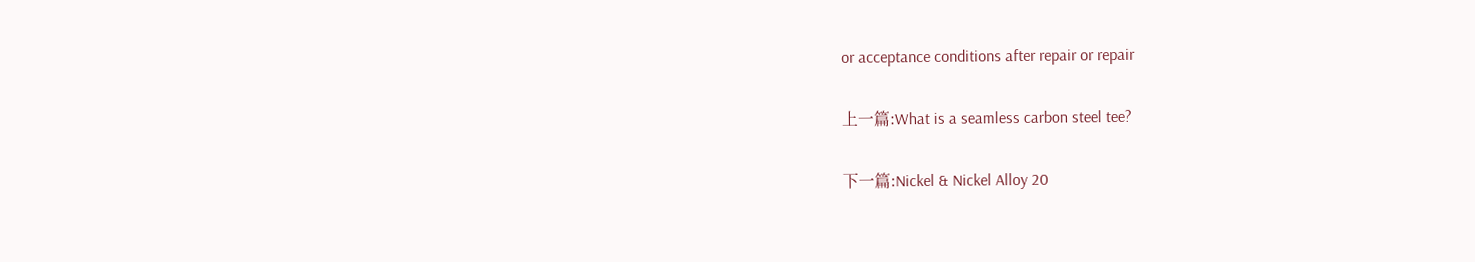or acceptance conditions after repair or repair

上一篇:What is a seamless carbon steel tee?

下一篇:Nickel & Nickel Alloy 20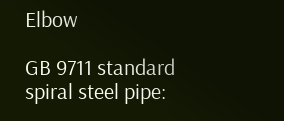Elbow

GB 9711 standard spiral steel pipe: